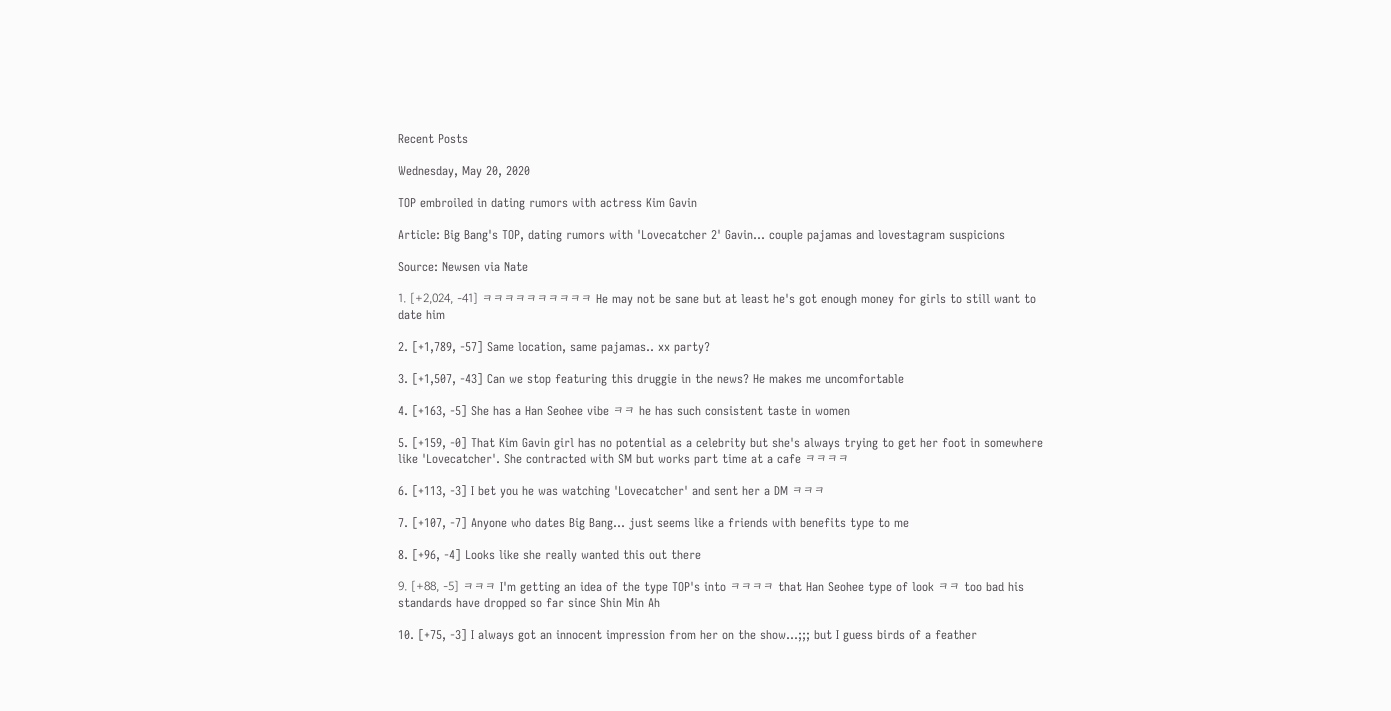Recent Posts

Wednesday, May 20, 2020

TOP embroiled in dating rumors with actress Kim Gavin

Article: Big Bang's TOP, dating rumors with 'Lovecatcher 2' Gavin... couple pajamas and lovestagram suspicions

Source: Newsen via Nate

1. [+2,024, -41] ㅋㅋㅋㅋㅋㅋㅋㅋㅋㅋ He may not be sane but at least he's got enough money for girls to still want to date him

2. [+1,789, -57] Same location, same pajamas.. xx party?

3. [+1,507, -43] Can we stop featuring this druggie in the news? He makes me uncomfortable

4. [+163, -5] She has a Han Seohee vibe ㅋㅋ he has such consistent taste in women

5. [+159, -0] That Kim Gavin girl has no potential as a celebrity but she's always trying to get her foot in somewhere like 'Lovecatcher'. She contracted with SM but works part time at a cafe ㅋㅋㅋㅋ

6. [+113, -3] I bet you he was watching 'Lovecatcher' and sent her a DM ㅋㅋㅋ

7. [+107, -7] Anyone who dates Big Bang... just seems like a friends with benefits type to me

8. [+96, -4] Looks like she really wanted this out there

9. [+88, -5] ㅋㅋㅋ I'm getting an idea of the type TOP's into ㅋㅋㅋㅋ that Han Seohee type of look ㅋㅋ too bad his standards have dropped so far since Shin Min Ah

10. [+75, -3] I always got an innocent impression from her on the show...;;; but I guess birds of a feather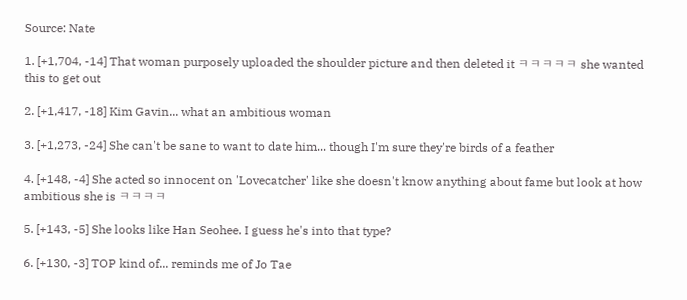Source: Nate

1. [+1,704, -14] That woman purposely uploaded the shoulder picture and then deleted it ㅋㅋㅋㅋㅋ she wanted this to get out

2. [+1,417, -18] Kim Gavin... what an ambitious woman

3. [+1,273, -24] She can't be sane to want to date him... though I'm sure they're birds of a feather

4. [+148, -4] She acted so innocent on 'Lovecatcher' like she doesn't know anything about fame but look at how ambitious she is ㅋㅋㅋㅋ

5. [+143, -5] She looks like Han Seohee. I guess he's into that type?

6. [+130, -3] TOP kind of... reminds me of Jo Tae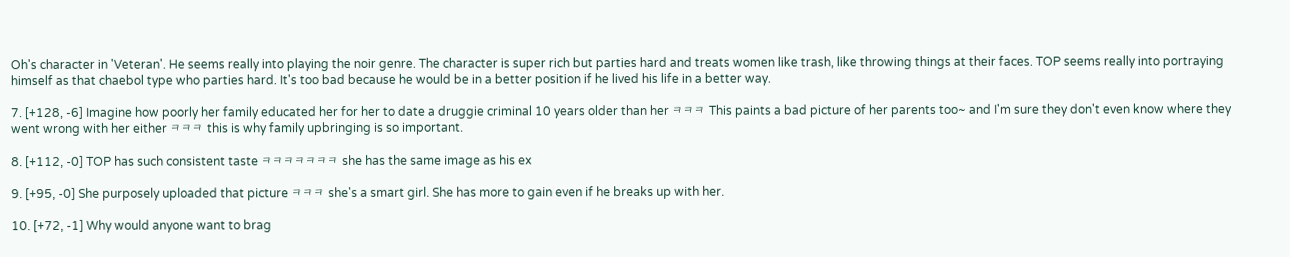Oh's character in 'Veteran'. He seems really into playing the noir genre. The character is super rich but parties hard and treats women like trash, like throwing things at their faces. TOP seems really into portraying himself as that chaebol type who parties hard. It's too bad because he would be in a better position if he lived his life in a better way.

7. [+128, -6] Imagine how poorly her family educated her for her to date a druggie criminal 10 years older than her ㅋㅋㅋ This paints a bad picture of her parents too~ and I'm sure they don't even know where they went wrong with her either ㅋㅋㅋ this is why family upbringing is so important.

8. [+112, -0] TOP has such consistent taste ㅋㅋㅋㅋㅋㅋㅋ she has the same image as his ex

9. [+95, -0] She purposely uploaded that picture ㅋㅋㅋ she's a smart girl. She has more to gain even if he breaks up with her.

10. [+72, -1] Why would anyone want to brag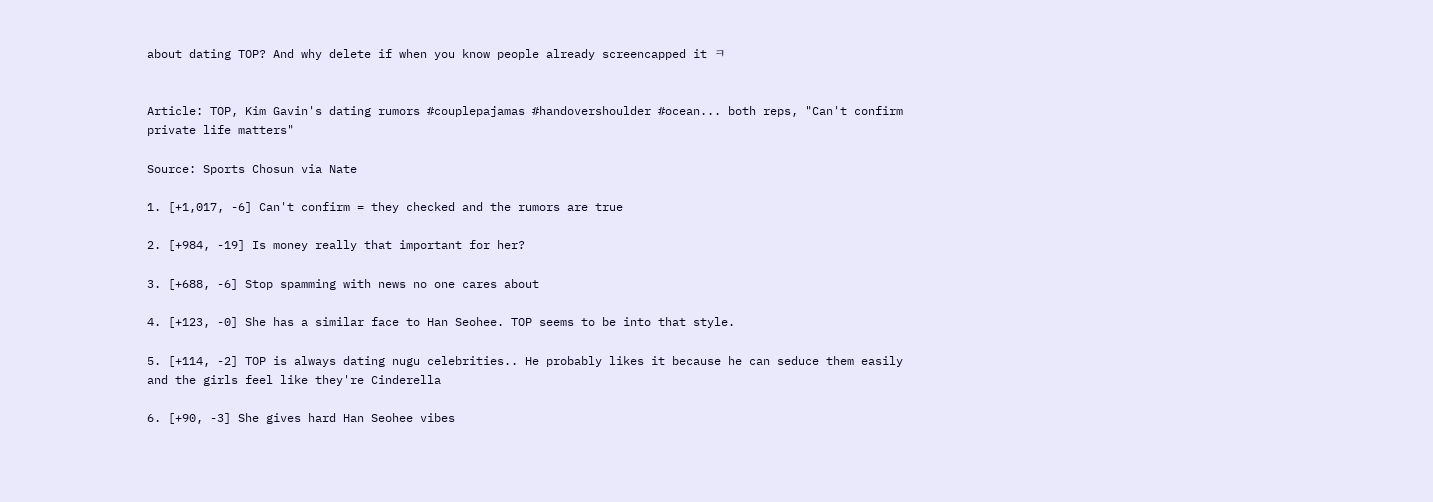about dating TOP? And why delete if when you know people already screencapped it ㅋ


Article: TOP, Kim Gavin's dating rumors #couplepajamas #handovershoulder #ocean... both reps, "Can't confirm private life matters"

Source: Sports Chosun via Nate

1. [+1,017, -6] Can't confirm = they checked and the rumors are true

2. [+984, -19] Is money really that important for her?

3. [+688, -6] Stop spamming with news no one cares about

4. [+123, -0] She has a similar face to Han Seohee. TOP seems to be into that style.

5. [+114, -2] TOP is always dating nugu celebrities.. He probably likes it because he can seduce them easily and the girls feel like they're Cinderella

6. [+90, -3] She gives hard Han Seohee vibes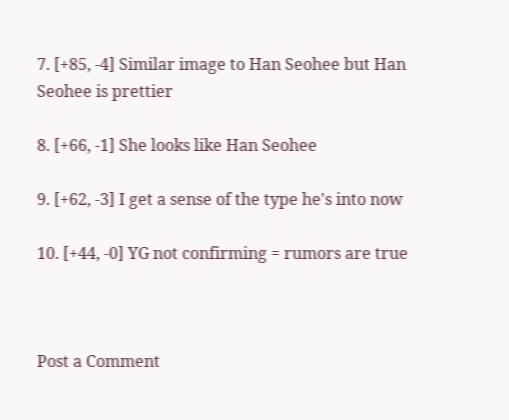7. [+85, -4] Similar image to Han Seohee but Han Seohee is prettier

8. [+66, -1] She looks like Han Seohee

9. [+62, -3] I get a sense of the type he's into now

10. [+44, -0] YG not confirming = rumors are true



Post a Comment